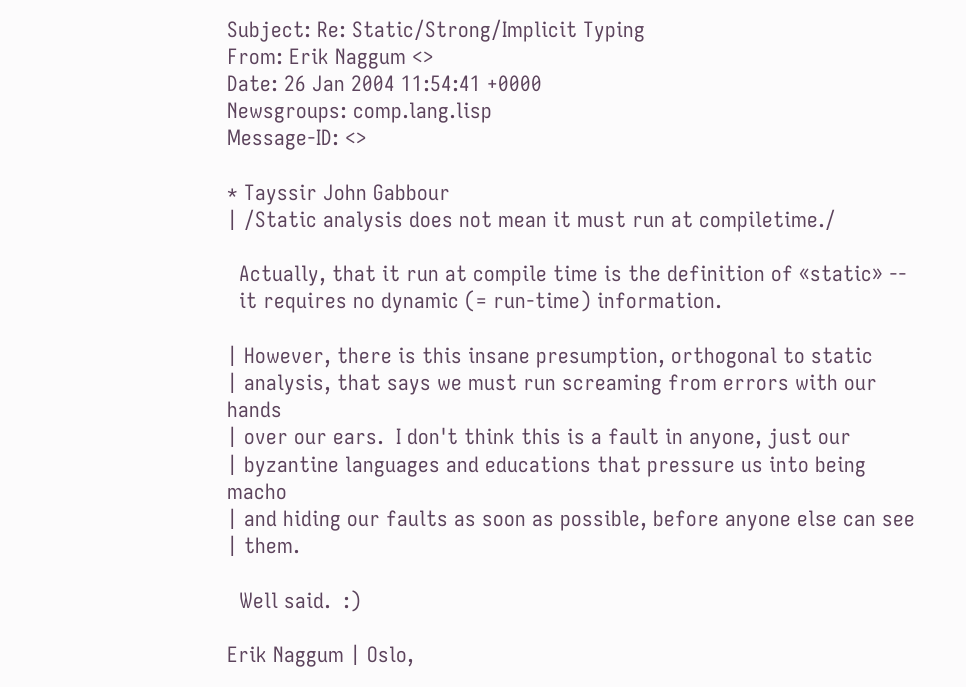Subject: Re: Static/Strong/Implicit Typing
From: Erik Naggum <>
Date: 26 Jan 2004 11:54:41 +0000
Newsgroups: comp.lang.lisp
Message-ID: <>

* Tayssir John Gabbour
| /Static analysis does not mean it must run at compiletime./

  Actually, that it run at compile time is the definition of «static» --
  it requires no dynamic (= run-time) information.

| However, there is this insane presumption, orthogonal to static
| analysis, that says we must run screaming from errors with our hands
| over our ears.  I don't think this is a fault in anyone, just our
| byzantine languages and educations that pressure us into being macho
| and hiding our faults as soon as possible, before anyone else can see
| them.

  Well said.  :)

Erik Naggum | Oslo,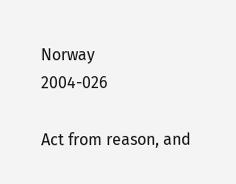Norway                                      2004-026

Act from reason, and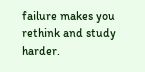failure makes you rethink and study harder.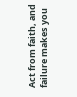Act from faith, and failure makes you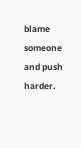blame someone and push harder.